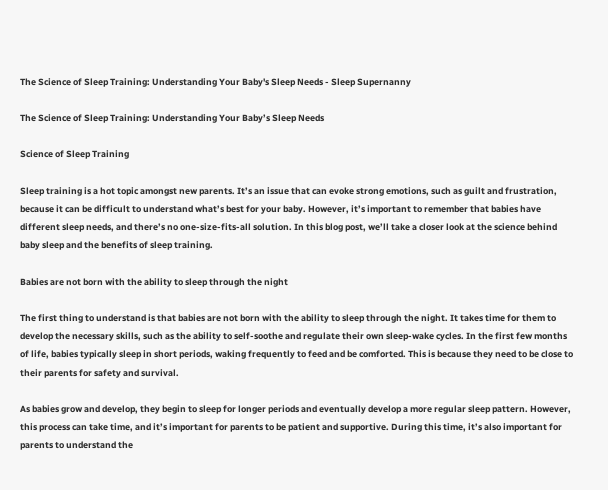The Science of Sleep Training: Understanding Your Baby's Sleep Needs - Sleep Supernanny

The Science of Sleep Training: Understanding Your Baby’s Sleep Needs

Science of Sleep Training

Sleep training is a hot topic amongst new parents. It’s an issue that can evoke strong emotions, such as guilt and frustration, because it can be difficult to understand what’s best for your baby. However, it’s important to remember that babies have different sleep needs, and there’s no one-size-fits-all solution. In this blog post, we’ll take a closer look at the science behind baby sleep and the benefits of sleep training.

Babies are not born with the ability to sleep through the night

The first thing to understand is that babies are not born with the ability to sleep through the night. It takes time for them to develop the necessary skills, such as the ability to self-soothe and regulate their own sleep-wake cycles. In the first few months of life, babies typically sleep in short periods, waking frequently to feed and be comforted. This is because they need to be close to their parents for safety and survival.

As babies grow and develop, they begin to sleep for longer periods and eventually develop a more regular sleep pattern. However, this process can take time, and it’s important for parents to be patient and supportive. During this time, it’s also important for parents to understand the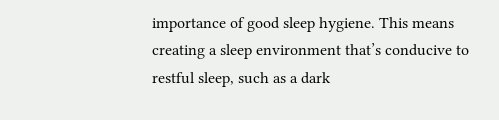importance of good sleep hygiene. This means creating a sleep environment that’s conducive to restful sleep, such as a dark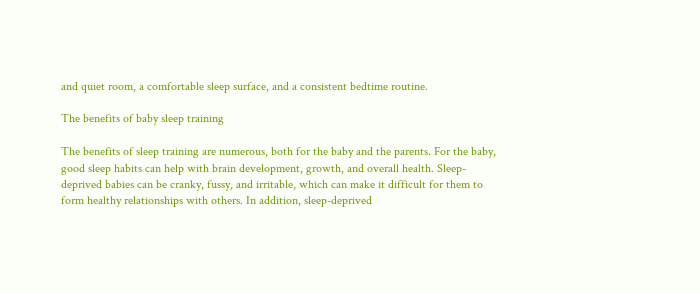and quiet room, a comfortable sleep surface, and a consistent bedtime routine.

The benefits of baby sleep training

The benefits of sleep training are numerous, both for the baby and the parents. For the baby, good sleep habits can help with brain development, growth, and overall health. Sleep-deprived babies can be cranky, fussy, and irritable, which can make it difficult for them to form healthy relationships with others. In addition, sleep-deprived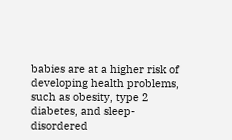babies are at a higher risk of developing health problems, such as obesity, type 2 diabetes, and sleep-disordered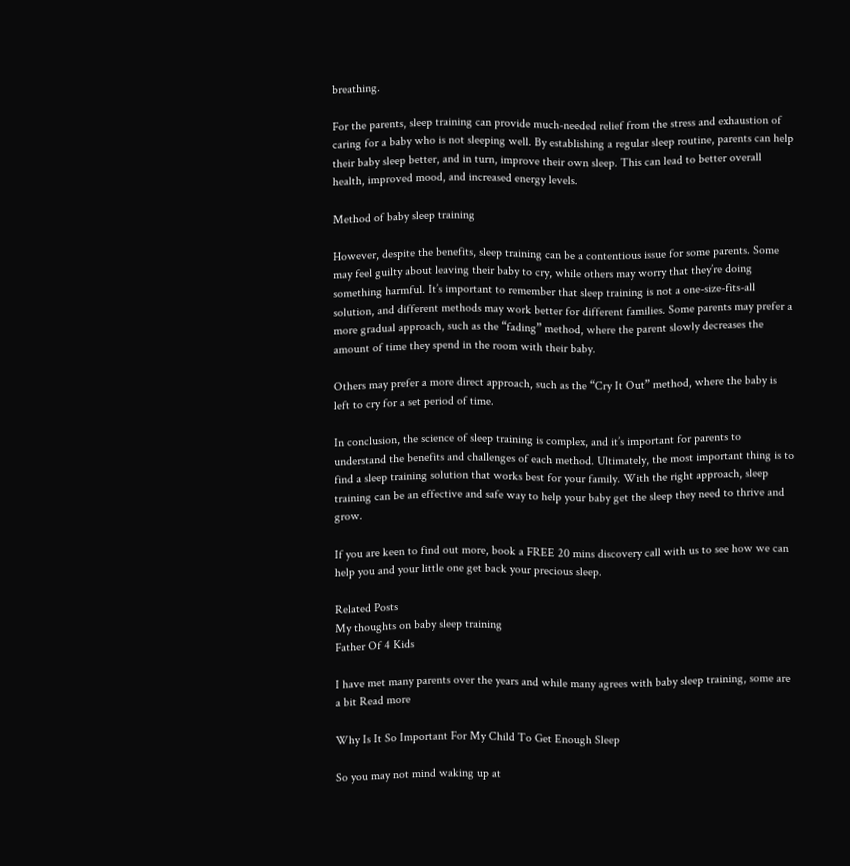breathing.

For the parents, sleep training can provide much-needed relief from the stress and exhaustion of caring for a baby who is not sleeping well. By establishing a regular sleep routine, parents can help their baby sleep better, and in turn, improve their own sleep. This can lead to better overall health, improved mood, and increased energy levels.

Method of baby sleep training

However, despite the benefits, sleep training can be a contentious issue for some parents. Some may feel guilty about leaving their baby to cry, while others may worry that they’re doing something harmful. It’s important to remember that sleep training is not a one-size-fits-all solution, and different methods may work better for different families. Some parents may prefer a more gradual approach, such as the “fading” method, where the parent slowly decreases the amount of time they spend in the room with their baby.

Others may prefer a more direct approach, such as the “Cry It Out” method, where the baby is left to cry for a set period of time.

In conclusion, the science of sleep training is complex, and it’s important for parents to understand the benefits and challenges of each method. Ultimately, the most important thing is to find a sleep training solution that works best for your family. With the right approach, sleep training can be an effective and safe way to help your baby get the sleep they need to thrive and grow.

If you are keen to find out more, book a FREE 20 mins discovery call with us to see how we can help you and your little one get back your precious sleep.

Related Posts
My thoughts on baby sleep training
Father Of 4 Kids

I have met many parents over the years and while many agrees with baby sleep training, some are a bit Read more

Why Is It So Important For My Child To Get Enough Sleep

So you may not mind waking up at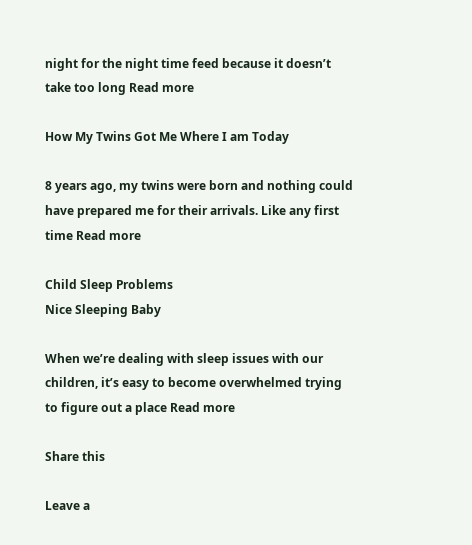night for the night time feed because it doesn’t take too long Read more

How My Twins Got Me Where I am Today

8 years ago, my twins were born and nothing could have prepared me for their arrivals. Like any first time Read more

Child Sleep Problems
Nice Sleeping Baby

When we’re dealing with sleep issues with our children, it’s easy to become overwhelmed trying to figure out a place Read more

Share this

Leave a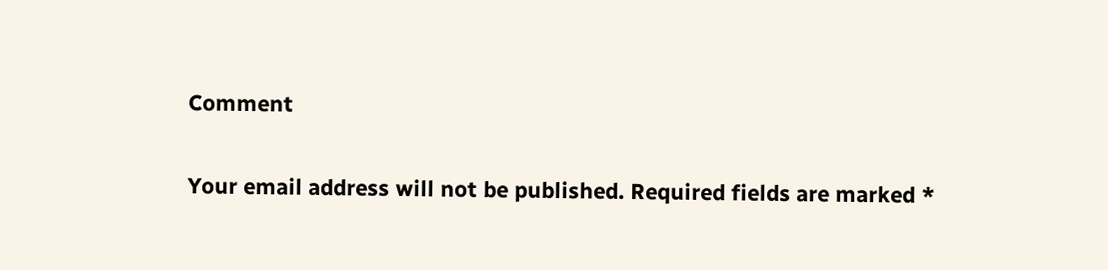Comment

Your email address will not be published. Required fields are marked *